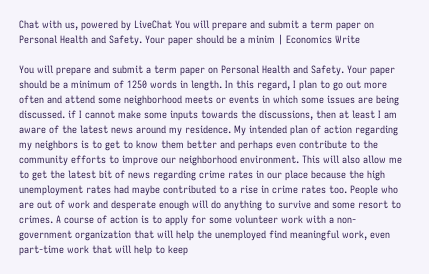Chat with us, powered by LiveChat You will prepare and submit a term paper on Personal Health and Safety. Your paper should be a minim | Economics Write

You will prepare and submit a term paper on Personal Health and Safety. Your paper should be a minimum of 1250 words in length. In this regard, I plan to go out more often and attend some neighborhood meets or events in which some issues are being discussed. if I cannot make some inputs towards the discussions, then at least I am aware of the latest news around my residence. My intended plan of action regarding my neighbors is to get to know them better and perhaps even contribute to the community efforts to improve our neighborhood environment. This will also allow me to get the latest bit of news regarding crime rates in our place because the high unemployment rates had maybe contributed to a rise in crime rates too. People who are out of work and desperate enough will do anything to survive and some resort to crimes. A course of action is to apply for some volunteer work with a non-government organization that will help the unemployed find meaningful work, even part-time work that will help to keep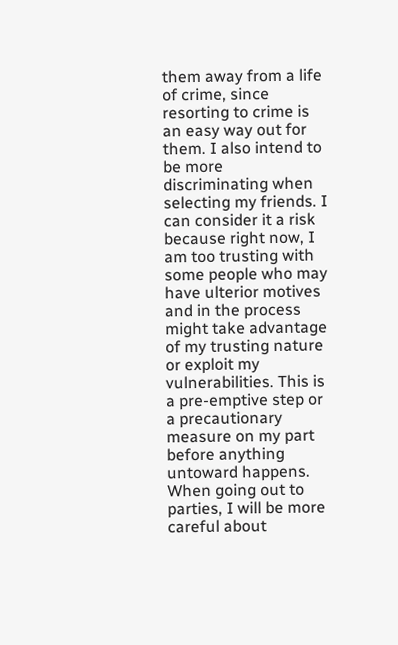them away from a life of crime, since resorting to crime is an easy way out for them. I also intend to be more discriminating when selecting my friends. I can consider it a risk because right now, I am too trusting with some people who may have ulterior motives and in the process might take advantage of my trusting nature or exploit my vulnerabilities. This is a pre-emptive step or a precautionary measure on my part before anything untoward happens. When going out to parties, I will be more careful about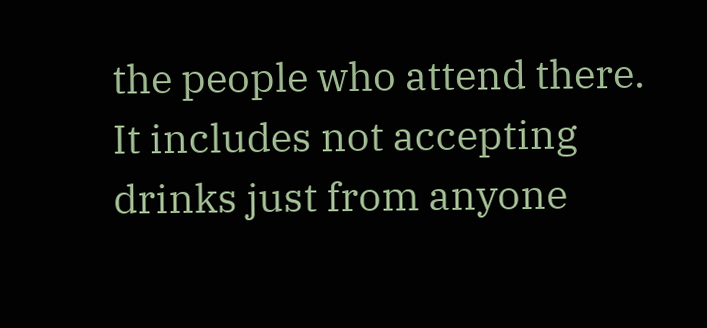the people who attend there. It includes not accepting drinks just from anyone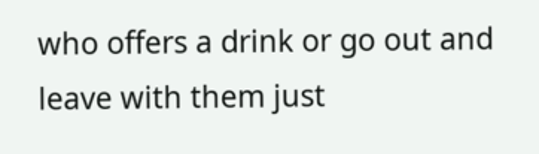who offers a drink or go out and leave with them just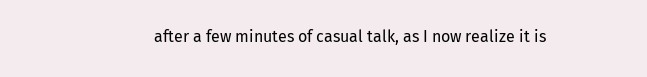after a few minutes of casual talk, as I now realize it is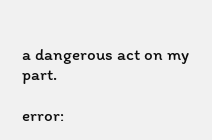a dangerous act on my part.

error: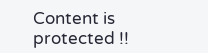Content is protected !!